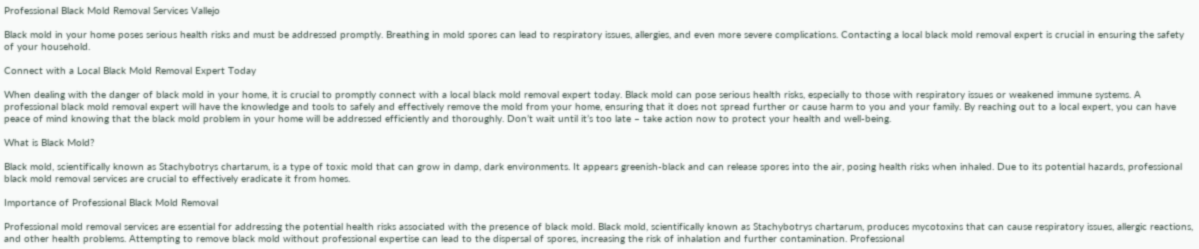Professional Black Mold Removal Services Vallejo

Black mold in your home poses serious health risks and must be addressed promptly. Breathing in mold spores can lead to respiratory issues, allergies, and even more severe complications. Contacting a local black mold removal expert is crucial in ensuring the safety of your household.

Connect with a Local Black Mold Removal Expert Today

When dealing with the danger of black mold in your home, it is crucial to promptly connect with a local black mold removal expert today. Black mold can pose serious health risks, especially to those with respiratory issues or weakened immune systems. A professional black mold removal expert will have the knowledge and tools to safely and effectively remove the mold from your home, ensuring that it does not spread further or cause harm to you and your family. By reaching out to a local expert, you can have peace of mind knowing that the black mold problem in your home will be addressed efficiently and thoroughly. Don’t wait until it’s too late – take action now to protect your health and well-being.

What is Black Mold?

Black mold, scientifically known as Stachybotrys chartarum, is a type of toxic mold that can grow in damp, dark environments. It appears greenish-black and can release spores into the air, posing health risks when inhaled. Due to its potential hazards, professional black mold removal services are crucial to effectively eradicate it from homes.

Importance of Professional Black Mold Removal

Professional mold removal services are essential for addressing the potential health risks associated with the presence of black mold. Black mold, scientifically known as Stachybotrys chartarum, produces mycotoxins that can cause respiratory issues, allergic reactions, and other health problems. Attempting to remove black mold without professional expertise can lead to the dispersal of spores, increasing the risk of inhalation and further contamination. Professional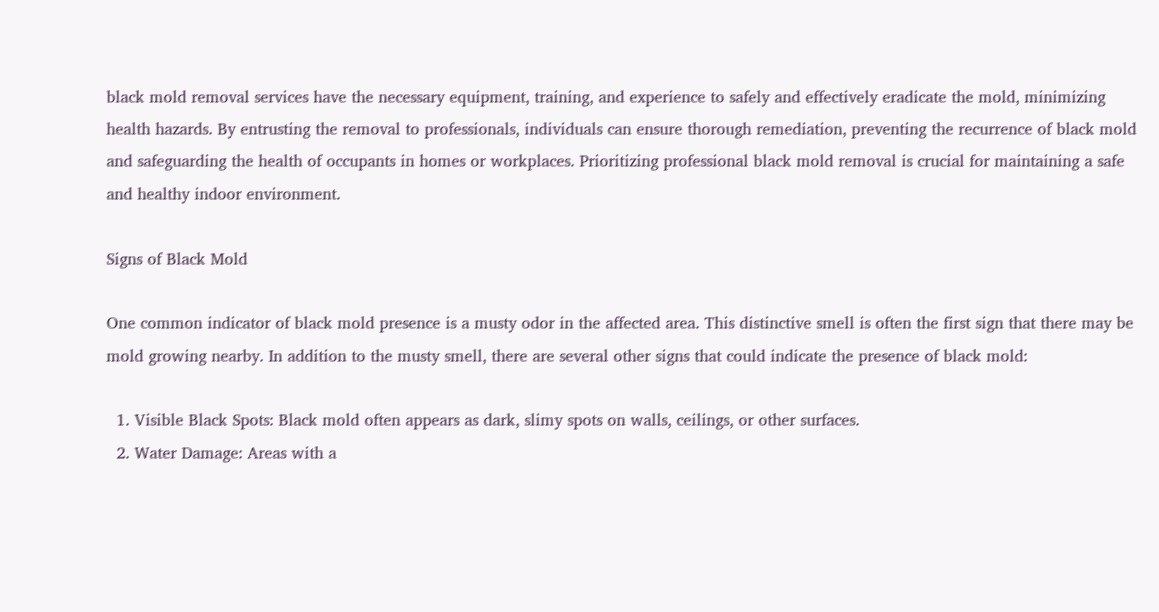black mold removal services have the necessary equipment, training, and experience to safely and effectively eradicate the mold, minimizing health hazards. By entrusting the removal to professionals, individuals can ensure thorough remediation, preventing the recurrence of black mold and safeguarding the health of occupants in homes or workplaces. Prioritizing professional black mold removal is crucial for maintaining a safe and healthy indoor environment.

Signs of Black Mold

One common indicator of black mold presence is a musty odor in the affected area. This distinctive smell is often the first sign that there may be mold growing nearby. In addition to the musty smell, there are several other signs that could indicate the presence of black mold:

  1. Visible Black Spots: Black mold often appears as dark, slimy spots on walls, ceilings, or other surfaces.
  2. Water Damage: Areas with a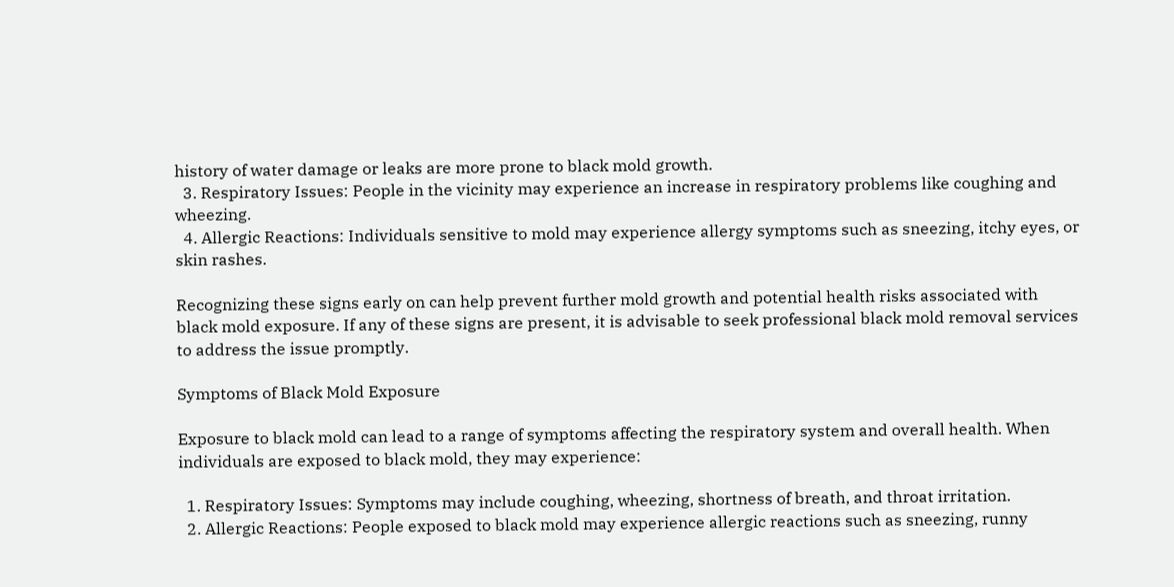history of water damage or leaks are more prone to black mold growth.
  3. Respiratory Issues: People in the vicinity may experience an increase in respiratory problems like coughing and wheezing.
  4. Allergic Reactions: Individuals sensitive to mold may experience allergy symptoms such as sneezing, itchy eyes, or skin rashes.

Recognizing these signs early on can help prevent further mold growth and potential health risks associated with black mold exposure. If any of these signs are present, it is advisable to seek professional black mold removal services to address the issue promptly.

Symptoms of Black Mold Exposure

Exposure to black mold can lead to a range of symptoms affecting the respiratory system and overall health. When individuals are exposed to black mold, they may experience:

  1. Respiratory Issues: Symptoms may include coughing, wheezing, shortness of breath, and throat irritation.
  2. Allergic Reactions: People exposed to black mold may experience allergic reactions such as sneezing, runny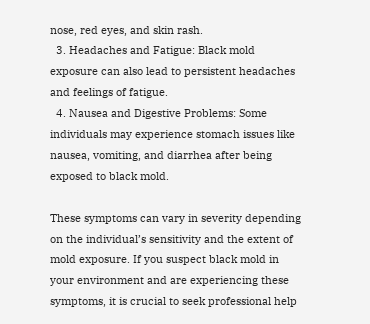nose, red eyes, and skin rash.
  3. Headaches and Fatigue: Black mold exposure can also lead to persistent headaches and feelings of fatigue.
  4. Nausea and Digestive Problems: Some individuals may experience stomach issues like nausea, vomiting, and diarrhea after being exposed to black mold.

These symptoms can vary in severity depending on the individual’s sensitivity and the extent of mold exposure. If you suspect black mold in your environment and are experiencing these symptoms, it is crucial to seek professional help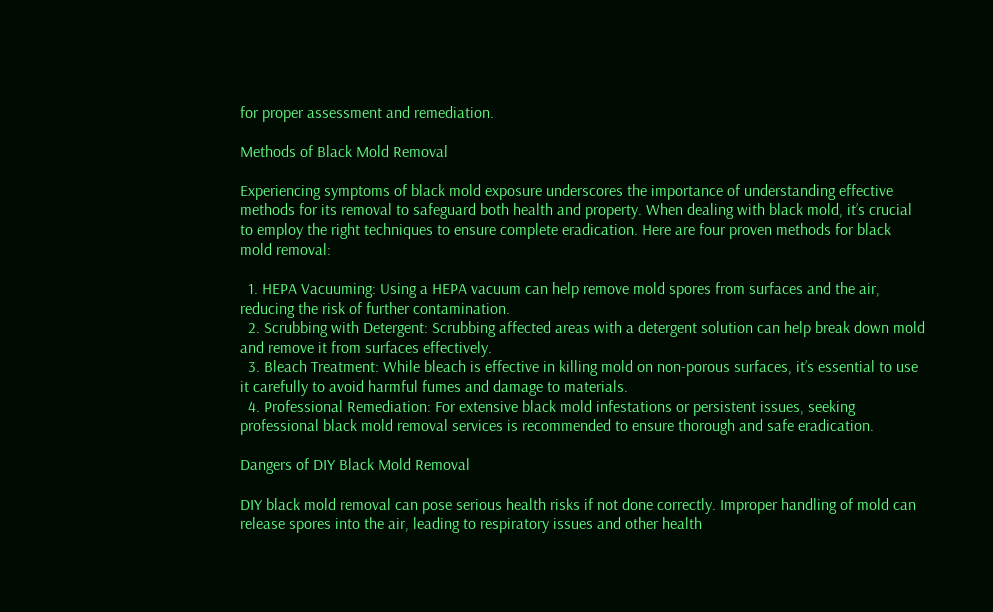for proper assessment and remediation.

Methods of Black Mold Removal

Experiencing symptoms of black mold exposure underscores the importance of understanding effective methods for its removal to safeguard both health and property. When dealing with black mold, it’s crucial to employ the right techniques to ensure complete eradication. Here are four proven methods for black mold removal:

  1. HEPA Vacuuming: Using a HEPA vacuum can help remove mold spores from surfaces and the air, reducing the risk of further contamination.
  2. Scrubbing with Detergent: Scrubbing affected areas with a detergent solution can help break down mold and remove it from surfaces effectively.
  3. Bleach Treatment: While bleach is effective in killing mold on non-porous surfaces, it’s essential to use it carefully to avoid harmful fumes and damage to materials.
  4. Professional Remediation: For extensive black mold infestations or persistent issues, seeking professional black mold removal services is recommended to ensure thorough and safe eradication.

Dangers of DIY Black Mold Removal

DIY black mold removal can pose serious health risks if not done correctly. Improper handling of mold can release spores into the air, leading to respiratory issues and other health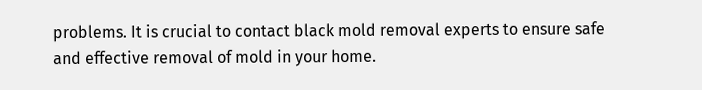problems. It is crucial to contact black mold removal experts to ensure safe and effective removal of mold in your home.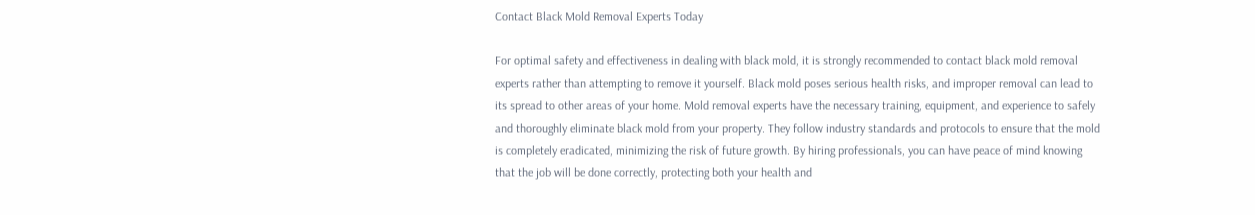Contact Black Mold Removal Experts Today

For optimal safety and effectiveness in dealing with black mold, it is strongly recommended to contact black mold removal experts rather than attempting to remove it yourself. Black mold poses serious health risks, and improper removal can lead to its spread to other areas of your home. Mold removal experts have the necessary training, equipment, and experience to safely and thoroughly eliminate black mold from your property. They follow industry standards and protocols to ensure that the mold is completely eradicated, minimizing the risk of future growth. By hiring professionals, you can have peace of mind knowing that the job will be done correctly, protecting both your health and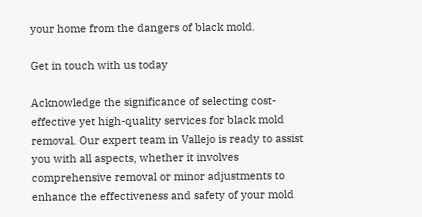your home from the dangers of black mold.

Get in touch with us today

Acknowledge the significance of selecting cost-effective yet high-quality services for black mold removal. Our expert team in Vallejo is ready to assist you with all aspects, whether it involves comprehensive removal or minor adjustments to enhance the effectiveness and safety of your mold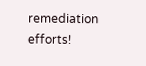remediation efforts!